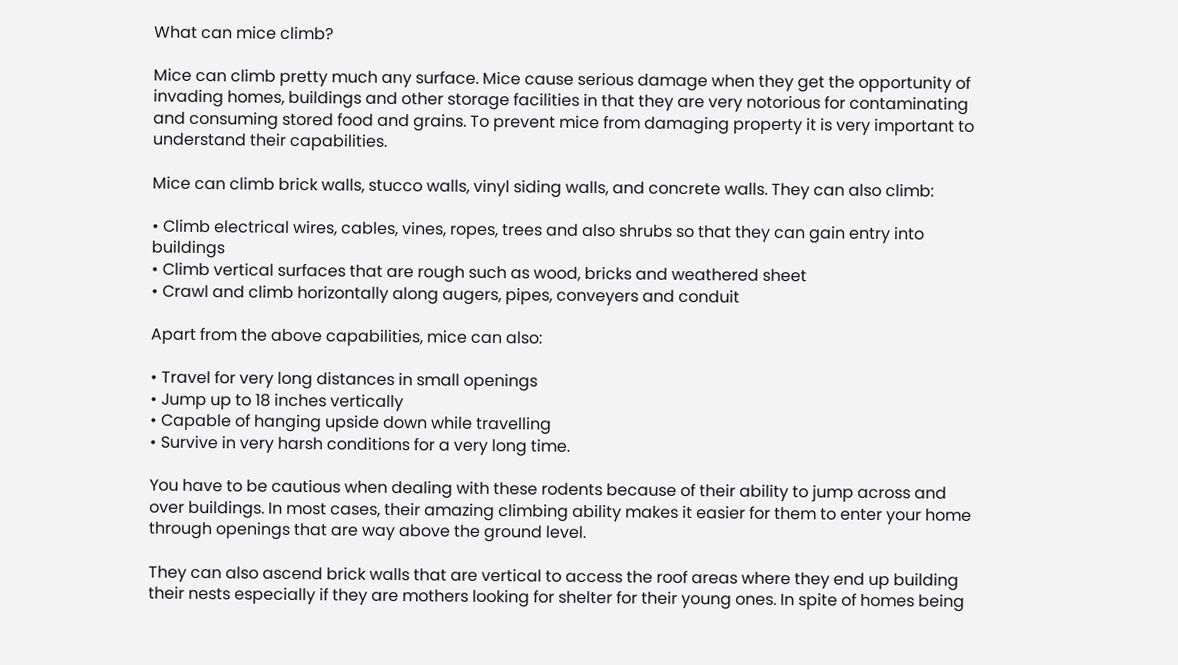What can mice climb?

Mice can climb pretty much any surface. Mice cause serious damage when they get the opportunity of invading homes, buildings and other storage facilities in that they are very notorious for contaminating and consuming stored food and grains. To prevent mice from damaging property it is very important to understand their capabilities.

Mice can climb brick walls, stucco walls, vinyl siding walls, and concrete walls. They can also climb:

• Climb electrical wires, cables, vines, ropes, trees and also shrubs so that they can gain entry into buildings
• Climb vertical surfaces that are rough such as wood, bricks and weathered sheet
• Crawl and climb horizontally along augers, pipes, conveyers and conduit

Apart from the above capabilities, mice can also:

• Travel for very long distances in small openings
• Jump up to 18 inches vertically
• Capable of hanging upside down while travelling
• Survive in very harsh conditions for a very long time.

You have to be cautious when dealing with these rodents because of their ability to jump across and over buildings. In most cases, their amazing climbing ability makes it easier for them to enter your home through openings that are way above the ground level.

They can also ascend brick walls that are vertical to access the roof areas where they end up building their nests especially if they are mothers looking for shelter for their young ones. In spite of homes being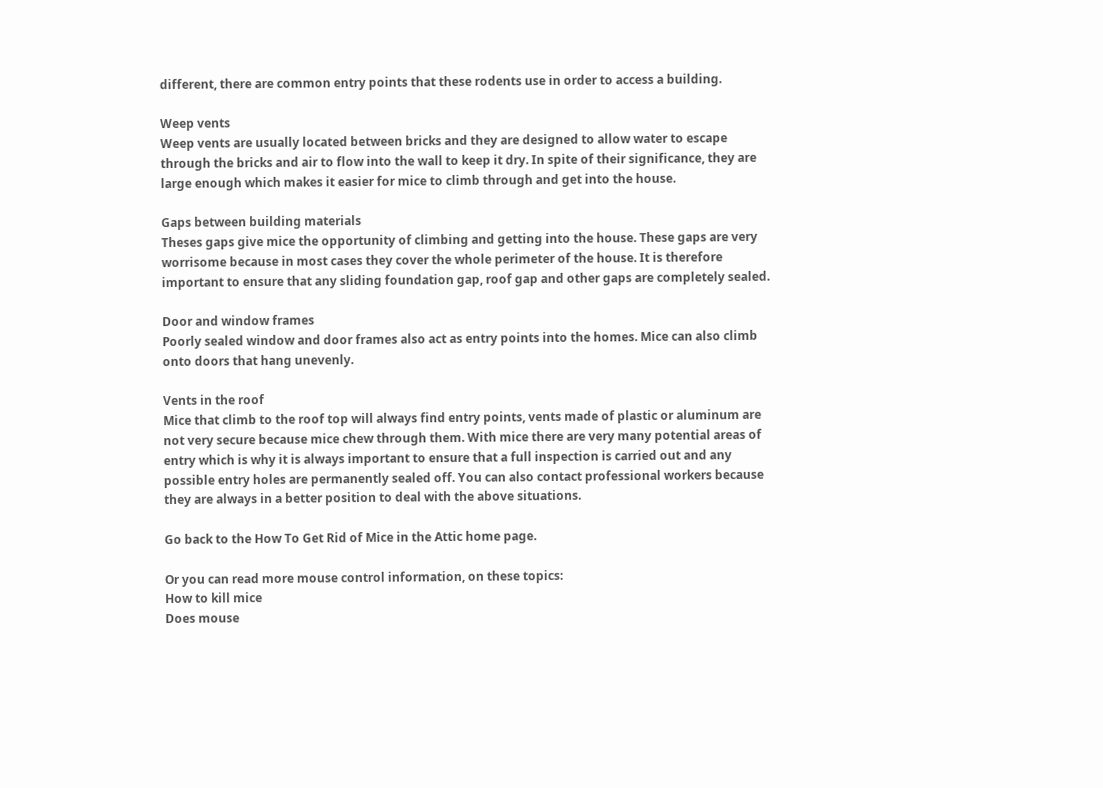different, there are common entry points that these rodents use in order to access a building.

Weep vents
Weep vents are usually located between bricks and they are designed to allow water to escape through the bricks and air to flow into the wall to keep it dry. In spite of their significance, they are large enough which makes it easier for mice to climb through and get into the house.

Gaps between building materials
Theses gaps give mice the opportunity of climbing and getting into the house. These gaps are very worrisome because in most cases they cover the whole perimeter of the house. It is therefore important to ensure that any sliding foundation gap, roof gap and other gaps are completely sealed.

Door and window frames
Poorly sealed window and door frames also act as entry points into the homes. Mice can also climb onto doors that hang unevenly.

Vents in the roof
Mice that climb to the roof top will always find entry points, vents made of plastic or aluminum are not very secure because mice chew through them. With mice there are very many potential areas of entry which is why it is always important to ensure that a full inspection is carried out and any possible entry holes are permanently sealed off. You can also contact professional workers because they are always in a better position to deal with the above situations.

Go back to the How To Get Rid of Mice in the Attic home page.

Or you can read more mouse control information, on these topics:
How to kill mice
Does mouse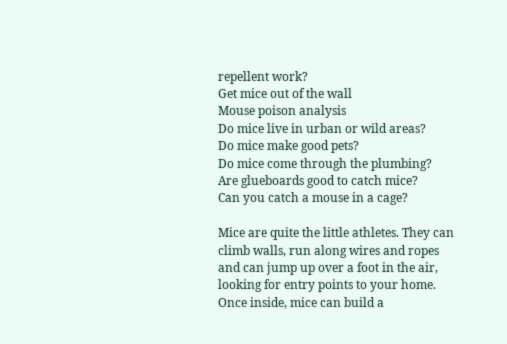repellent work?
Get mice out of the wall
Mouse poison analysis
Do mice live in urban or wild areas?
Do mice make good pets?
Do mice come through the plumbing?
Are glueboards good to catch mice?
Can you catch a mouse in a cage?

Mice are quite the little athletes. They can climb walls, run along wires and ropes and can jump up over a foot in the air, looking for entry points to your home. Once inside, mice can build a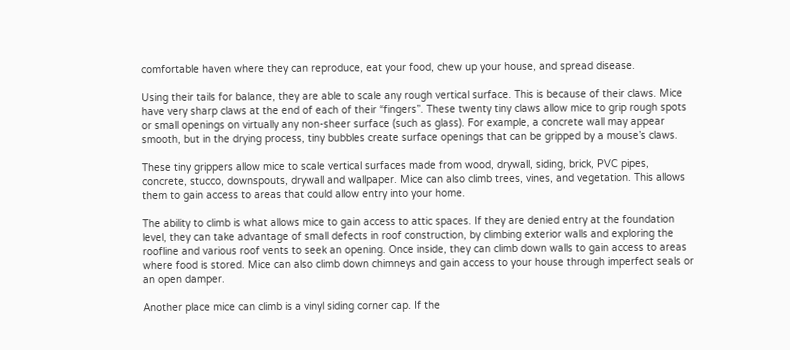comfortable haven where they can reproduce, eat your food, chew up your house, and spread disease.

Using their tails for balance, they are able to scale any rough vertical surface. This is because of their claws. Mice have very sharp claws at the end of each of their “fingers”. These twenty tiny claws allow mice to grip rough spots or small openings on virtually any non-sheer surface (such as glass). For example, a concrete wall may appear smooth, but in the drying process, tiny bubbles create surface openings that can be gripped by a mouse’s claws.

These tiny grippers allow mice to scale vertical surfaces made from wood, drywall, siding, brick, PVC pipes, concrete, stucco, downspouts, drywall and wallpaper. Mice can also climb trees, vines, and vegetation. This allows them to gain access to areas that could allow entry into your home.

The ability to climb is what allows mice to gain access to attic spaces. If they are denied entry at the foundation level, they can take advantage of small defects in roof construction, by climbing exterior walls and exploring the roofline and various roof vents to seek an opening. Once inside, they can climb down walls to gain access to areas where food is stored. Mice can also climb down chimneys and gain access to your house through imperfect seals or an open damper.

Another place mice can climb is a vinyl siding corner cap. If the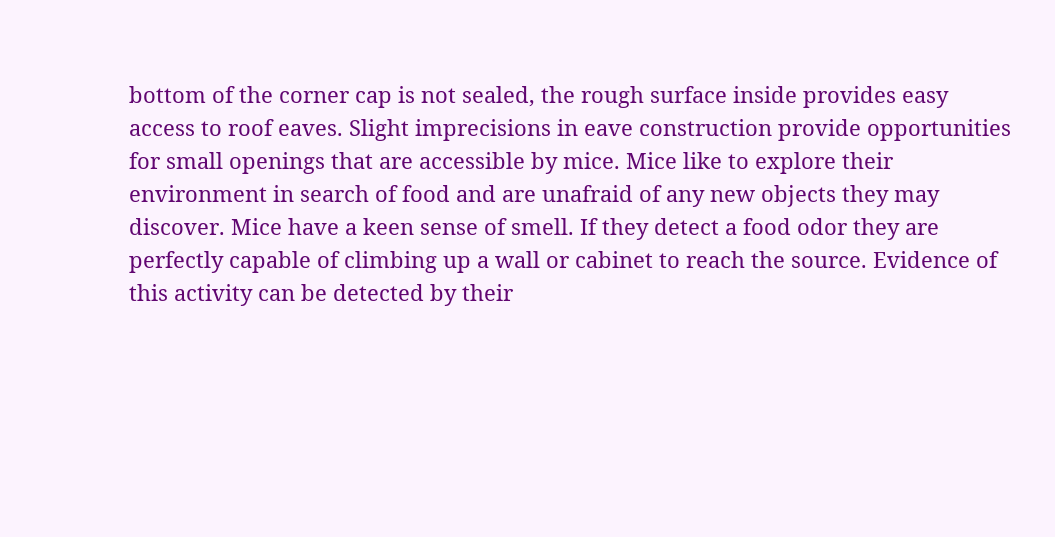bottom of the corner cap is not sealed, the rough surface inside provides easy access to roof eaves. Slight imprecisions in eave construction provide opportunities for small openings that are accessible by mice. Mice like to explore their environment in search of food and are unafraid of any new objects they may discover. Mice have a keen sense of smell. If they detect a food odor they are perfectly capable of climbing up a wall or cabinet to reach the source. Evidence of this activity can be detected by their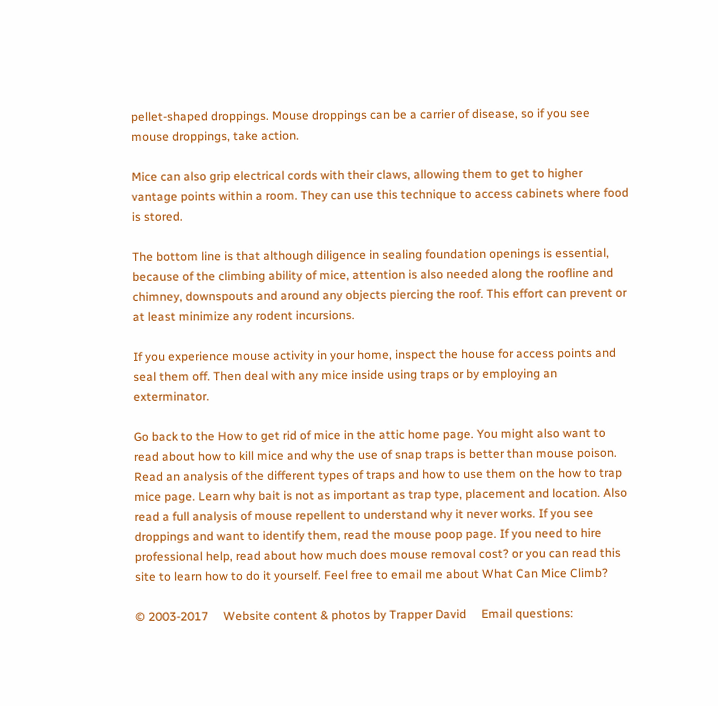pellet-shaped droppings. Mouse droppings can be a carrier of disease, so if you see mouse droppings, take action.

Mice can also grip electrical cords with their claws, allowing them to get to higher vantage points within a room. They can use this technique to access cabinets where food is stored.

The bottom line is that although diligence in sealing foundation openings is essential, because of the climbing ability of mice, attention is also needed along the roofline and chimney, downspouts and around any objects piercing the roof. This effort can prevent or at least minimize any rodent incursions.

If you experience mouse activity in your home, inspect the house for access points and seal them off. Then deal with any mice inside using traps or by employing an exterminator.

Go back to the How to get rid of mice in the attic home page. You might also want to read about how to kill mice and why the use of snap traps is better than mouse poison. Read an analysis of the different types of traps and how to use them on the how to trap mice page. Learn why bait is not as important as trap type, placement and location. Also read a full analysis of mouse repellent to understand why it never works. If you see droppings and want to identify them, read the mouse poop page. If you need to hire professional help, read about how much does mouse removal cost? or you can read this site to learn how to do it yourself. Feel free to email me about What Can Mice Climb?

© 2003-2017     Website content & photos by Trapper David     Email questions: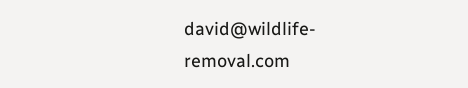david@wildlife-removal.com